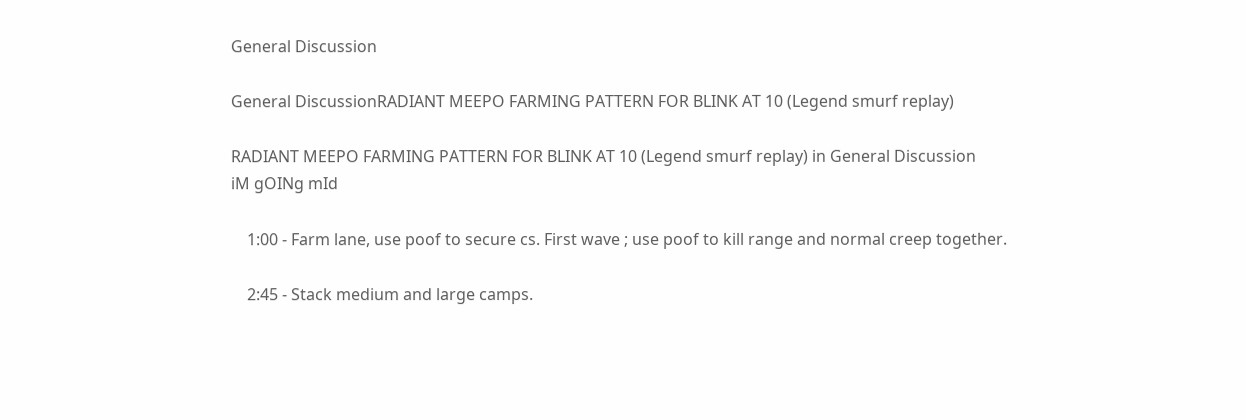General Discussion

General DiscussionRADIANT MEEPO FARMING PATTERN FOR BLINK AT 10 (Legend smurf replay)

RADIANT MEEPO FARMING PATTERN FOR BLINK AT 10 (Legend smurf replay) in General Discussion
iM gOINg mId

    1:00 - Farm lane, use poof to secure cs. First wave ; use poof to kill range and normal creep together.

    2:45 - Stack medium and large camps.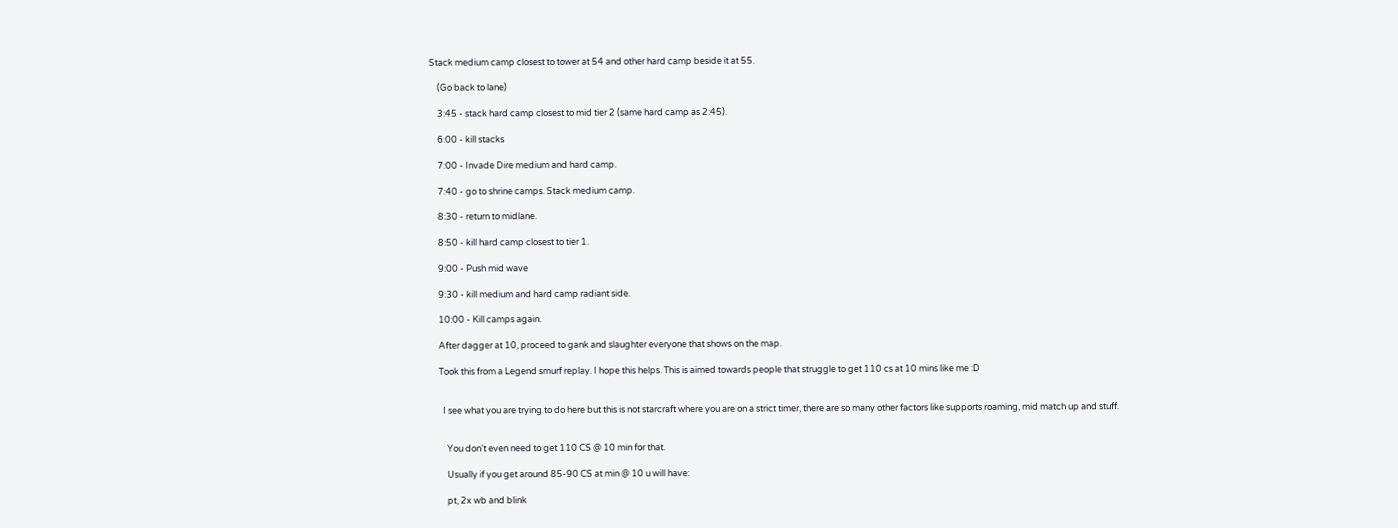Stack medium camp closest to tower at 54 and other hard camp beside it at 55.

    (Go back to lane)

    3:45 - stack hard camp closest to mid tier 2 (same hard camp as 2:45).

    6:00 - kill stacks

    7:00 - Invade Dire medium and hard camp.

    7:40 - go to shrine camps. Stack medium camp.

    8:30 - return to midlane.

    8:50 - kill hard camp closest to tier 1.

    9:00 - Push mid wave

    9:30 - kill medium and hard camp radiant side.

    10:00 - Kill camps again.

    After dagger at 10, proceed to gank and slaughter everyone that shows on the map.

    Took this from a Legend smurf replay. I hope this helps. This is aimed towards people that struggle to get 110 cs at 10 mins like me :D


      I see what you are trying to do here but this is not starcraft where you are on a strict timer, there are so many other factors like supports roaming, mid match up and stuff.


        You don't even need to get 110 CS @ 10 min for that.

        Usually if you get around 85-90 CS at min @ 10 u will have:

        pt, 2x wb and blink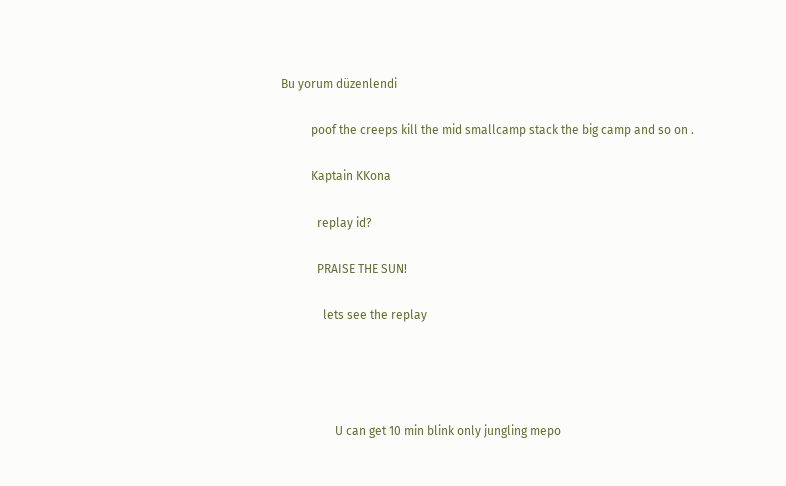Bu yorum düzenlendi

          poof the creeps kill the mid smallcamp stack the big camp and so on .

          Kaptain KKona

            replay id?

            PRAISE THE SUN!

              lets see the replay




                  U can get 10 min blink only jungling mepo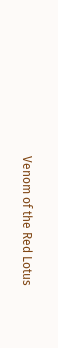Venom of the Red Lotus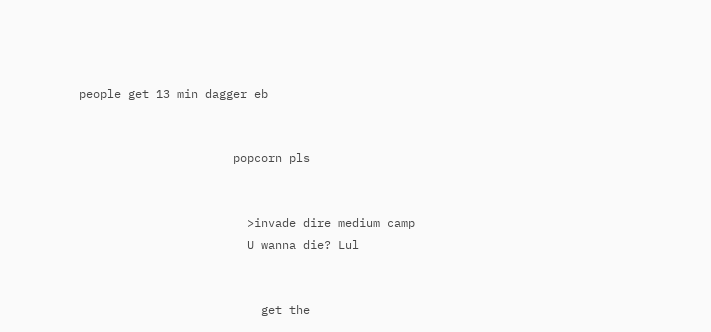people get 13 min dagger eb


                      popcorn pls


                        >invade dire medium camp
                        U wanna die? Lul


                          get the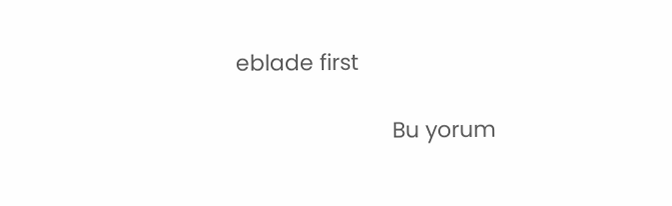eblade first

                          Bu yorum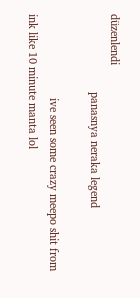düzenlendi
                          panasnya neraka legend

                            ive seen some crazy meepo shit from ink like 10 minute manta lol